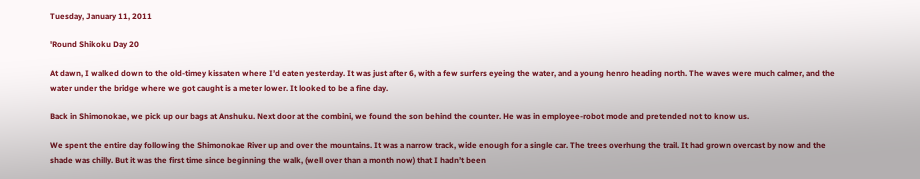Tuesday, January 11, 2011

'Round Shikoku Day 20

At dawn, I walked down to the old-timey kissaten where I’d eaten yesterday. It was just after 6, with a few surfers eyeing the water, and a young henro heading north. The waves were much calmer, and the water under the bridge where we got caught is a meter lower. It looked to be a fine day.

Back in Shimonokae, we pick up our bags at Anshuku. Next door at the combini, we found the son behind the counter. He was in employee-robot mode and pretended not to know us.

We spent the entire day following the Shimonokae River up and over the mountains. It was a narrow track, wide enough for a single car. The trees overhung the trail. It had grown overcast by now and the shade was chilly. But it was the first time since beginning the walk, (well over than a month now) that I hadn’t been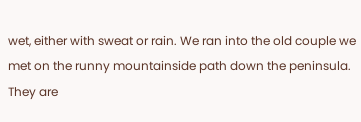wet, either with sweat or rain. We ran into the old couple we met on the runny mountainside path down the peninsula. They are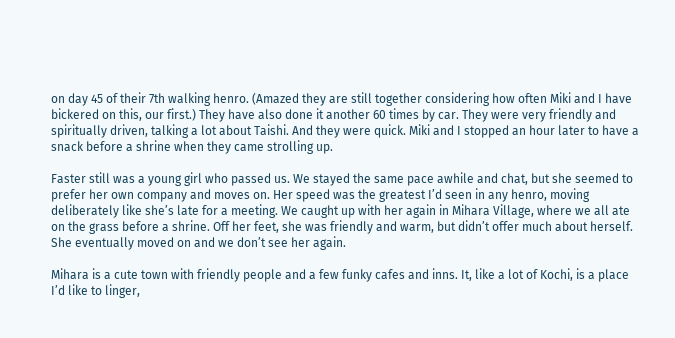on day 45 of their 7th walking henro. (Amazed they are still together considering how often Miki and I have bickered on this, our first.) They have also done it another 60 times by car. They were very friendly and spiritually driven, talking a lot about Taishi. And they were quick. Miki and I stopped an hour later to have a snack before a shrine when they came strolling up.

Faster still was a young girl who passed us. We stayed the same pace awhile and chat, but she seemed to prefer her own company and moves on. Her speed was the greatest I’d seen in any henro, moving deliberately like she’s late for a meeting. We caught up with her again in Mihara Village, where we all ate on the grass before a shrine. Off her feet, she was friendly and warm, but didn’t offer much about herself. She eventually moved on and we don’t see her again.

Mihara is a cute town with friendly people and a few funky cafes and inns. It, like a lot of Kochi, is a place I’d like to linger,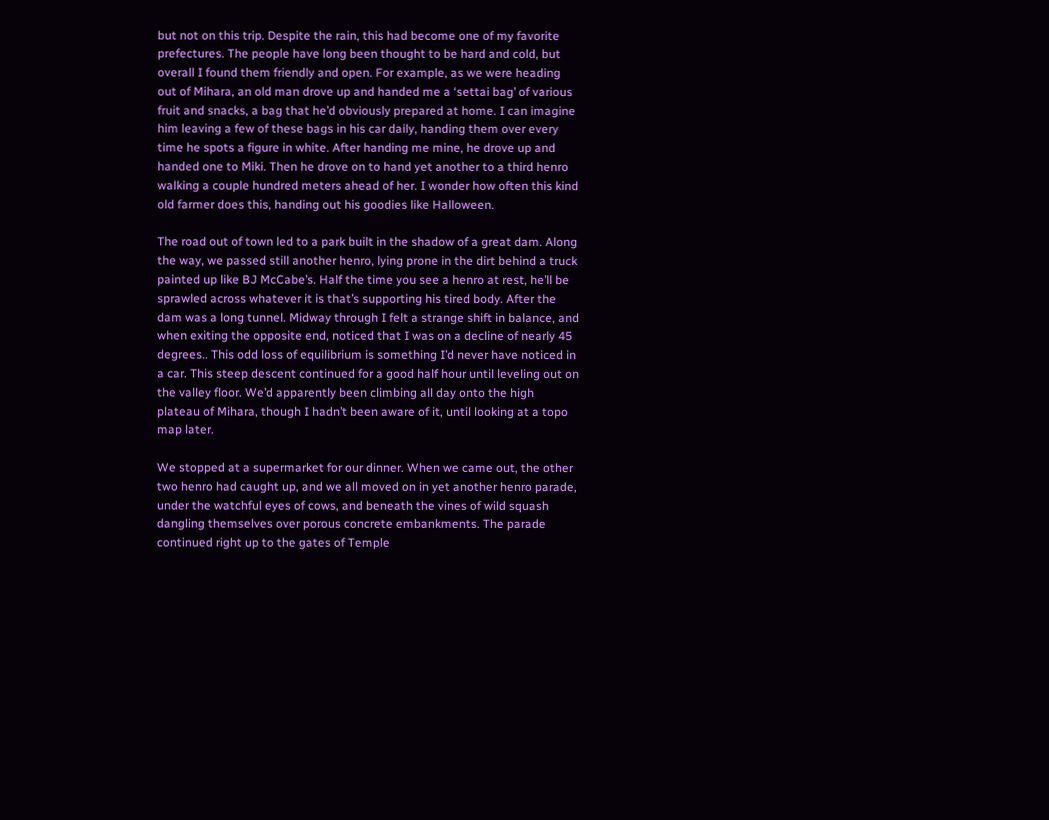but not on this trip. Despite the rain, this had become one of my favorite prefectures. The people have long been thought to be hard and cold, but overall I found them friendly and open. For example, as we were heading out of Mihara, an old man drove up and handed me a ‘settai bag’ of various fruit and snacks, a bag that he’d obviously prepared at home. I can imagine him leaving a few of these bags in his car daily, handing them over every time he spots a figure in white. After handing me mine, he drove up and handed one to Miki. Then he drove on to hand yet another to a third henro walking a couple hundred meters ahead of her. I wonder how often this kind old farmer does this, handing out his goodies like Halloween.

The road out of town led to a park built in the shadow of a great dam. Along the way, we passed still another henro, lying prone in the dirt behind a truck painted up like BJ McCabe’s. Half the time you see a henro at rest, he’ll be sprawled across whatever it is that’s supporting his tired body. After the dam was a long tunnel. Midway through I felt a strange shift in balance, and when exiting the opposite end, noticed that I was on a decline of nearly 45 degrees.. This odd loss of equilibrium is something I’d never have noticed in a car. This steep descent continued for a good half hour until leveling out on the valley floor. We’d apparently been climbing all day onto the high plateau of Mihara, though I hadn’t been aware of it, until looking at a topo map later.

We stopped at a supermarket for our dinner. When we came out, the other two henro had caught up, and we all moved on in yet another henro parade, under the watchful eyes of cows, and beneath the vines of wild squash dangling themselves over porous concrete embankments. The parade continued right up to the gates of Temple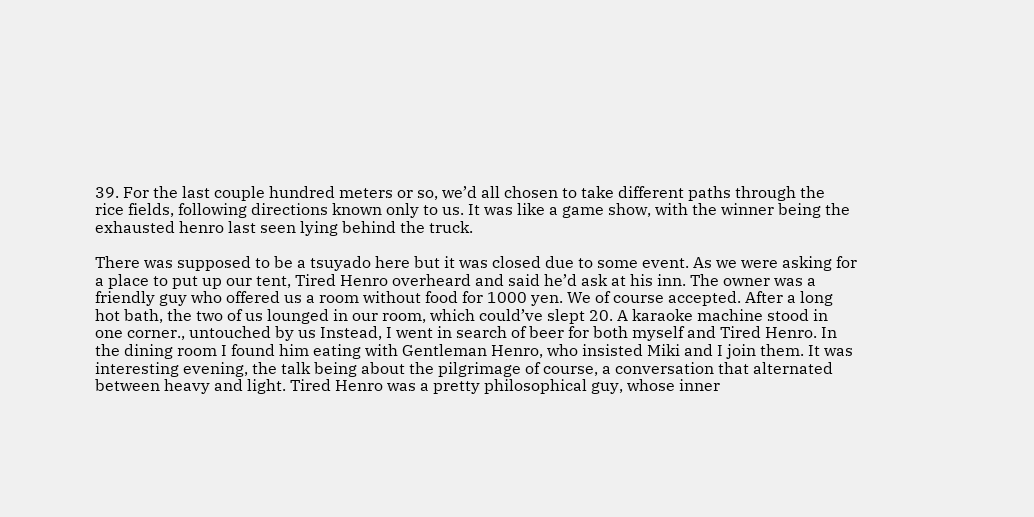39. For the last couple hundred meters or so, we’d all chosen to take different paths through the rice fields, following directions known only to us. It was like a game show, with the winner being the exhausted henro last seen lying behind the truck.

There was supposed to be a tsuyado here but it was closed due to some event. As we were asking for a place to put up our tent, Tired Henro overheard and said he’d ask at his inn. The owner was a friendly guy who offered us a room without food for 1000 yen. We of course accepted. After a long hot bath, the two of us lounged in our room, which could’ve slept 20. A karaoke machine stood in one corner., untouched by us Instead, I went in search of beer for both myself and Tired Henro. In the dining room I found him eating with Gentleman Henro, who insisted Miki and I join them. It was interesting evening, the talk being about the pilgrimage of course, a conversation that alternated between heavy and light. Tired Henro was a pretty philosophical guy, whose inner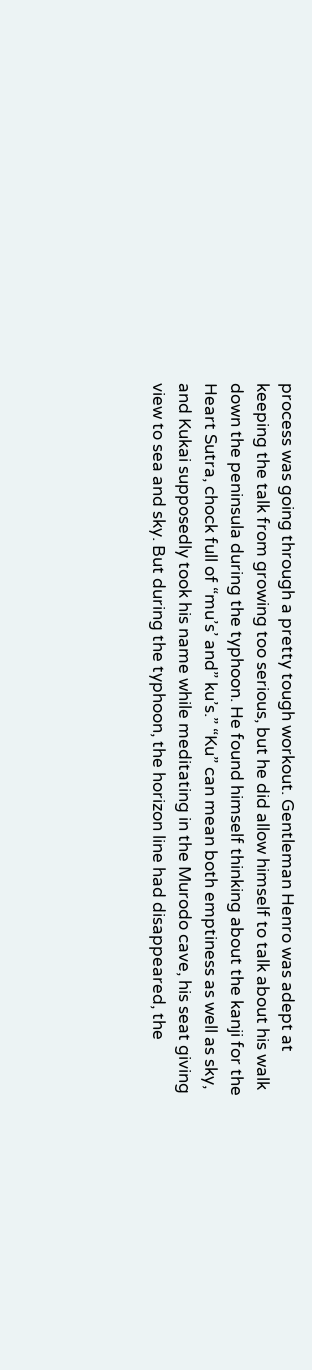process was going through a pretty tough workout. Gentleman Henro was adept at keeping the talk from growing too serious, but he did allow himself to talk about his walk down the peninsula during the typhoon. He found himself thinking about the kanji for the Heart Sutra, chock full of “mu’s’ and” ku’s.” “Ku” can mean both emptiness as well as sky, and Kukai supposedly took his name while meditating in the Murodo cave, his seat giving view to sea and sky. But during the typhoon, the horizon line had disappeared, the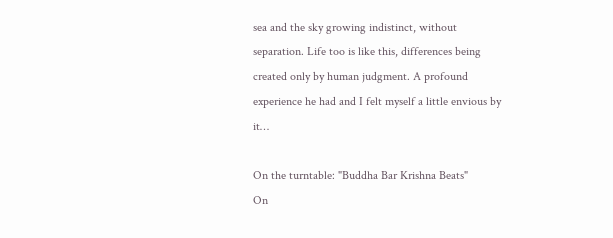sea and the sky growing indistinct, without separation. Life too is like this, differences being created only by human judgment. A profound experience he had and I felt myself a little envious by it…

On the turntable: "Buddha Bar Krishna Beats"
On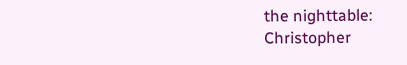the nighttable: Christopher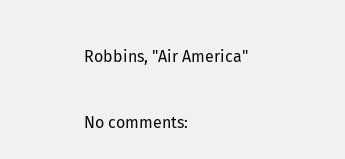Robbins, "Air America"

No comments: